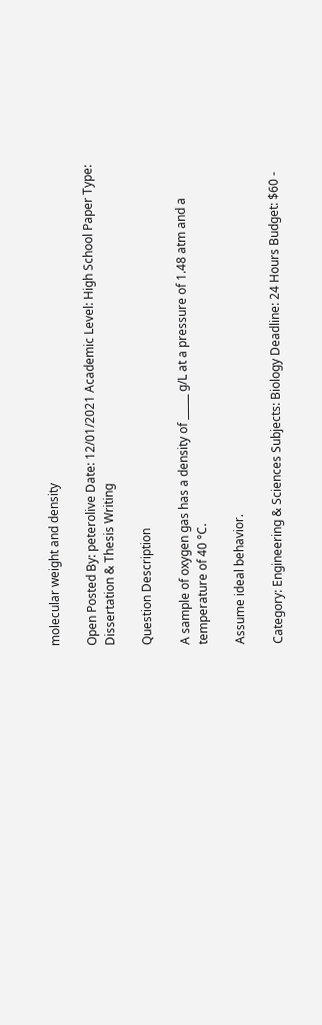molecular weight and density

Open Posted By: peterolive Date: 12/01/2021 Academic Level: High School Paper Type: Dissertation & Thesis Writing

Question Description

A sample of oxygen gas has a density of _____ g/L at a pressure of 1.48 atm and a temperature of 40 °C.

Assume ideal behavior.

Category: Engineering & Sciences Subjects: Biology Deadline: 24 Hours Budget: $60 -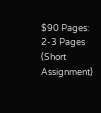$90 Pages: 2-3 Pages (Short Assignment)